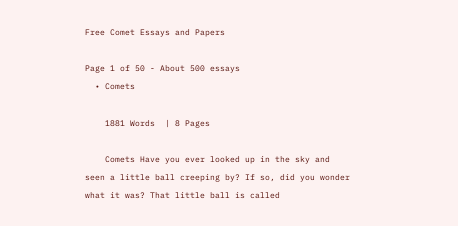Free Comet Essays and Papers

Page 1 of 50 - About 500 essays
  • Comets

    1881 Words  | 8 Pages

    Comets Have you ever looked up in the sky and seen a little ball creeping by? If so, did you wonder what it was? That little ball is called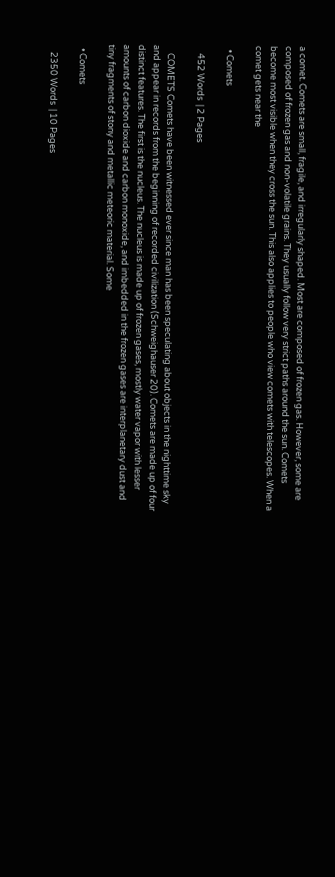a comet. Comets are small, fragile, and irregularly shaped. Most are composed of frozen gas. However, some are composed of frozen gas and non-volatile grains. They usually follow very strict paths around the sun. Comets become most visible when they cross the sun. This also applies to people who view comets with telescopes. When a comet gets near the

  • Comets

    452 Words  | 2 Pages

    COMETS Comets have been witnessed ever since man has been speculating about objects in the nighttime sky and appear in records from the beginning of recorded civilization (Schweighauser 20). Comets are made up of four distinct features. The first is the nucleus. The nucleus is made up of frozen gases, mostly water vapor with lesser amounts of carbon dioxide and carbon monoxide, and imbedded in the frozen gases are interplanetary dust and tiny fragments of stony and metallic meteoric material. Some

  • Comets

    2350 Words  | 10 Pages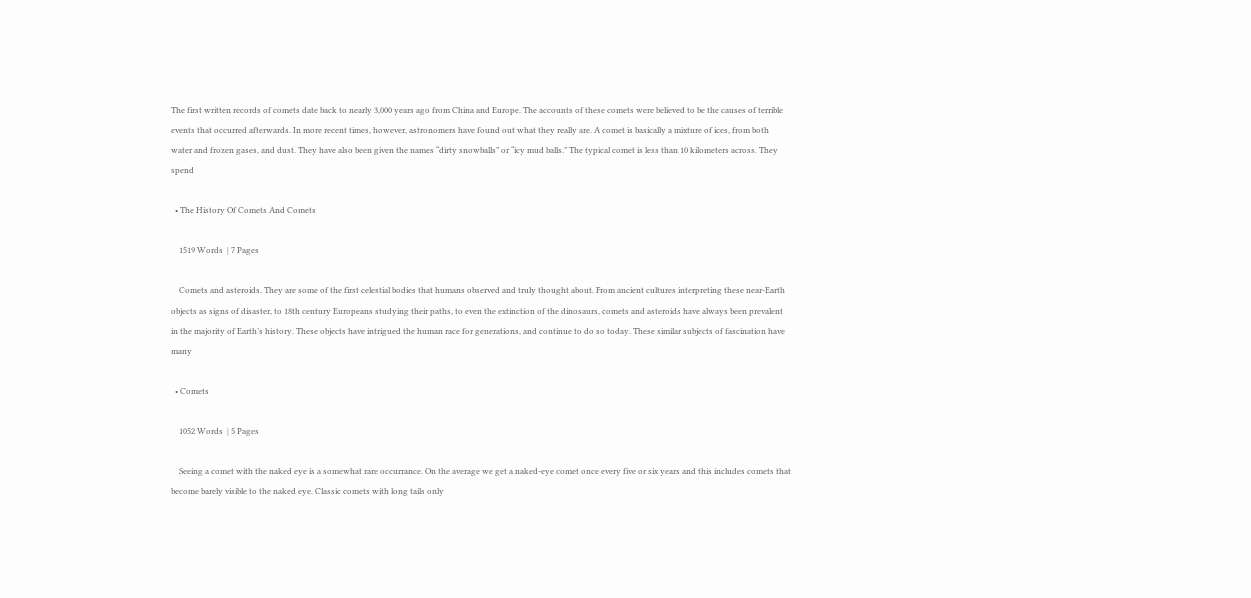The first written records of comets date back to nearly 3,000 years ago from China and Europe. The accounts of these comets were believed to be the causes of terrible events that occurred afterwards. In more recent times, however, astronomers have found out what they really are. A comet is basically a mixture of ices, from both water and frozen gases, and dust. They have also been given the names “dirty snowballs” or “icy mud balls.” The typical comet is less than 10 kilometers across. They spend

  • The History Of Comets And Comets

    1519 Words  | 7 Pages

    Comets and asteroids. They are some of the first celestial bodies that humans observed and truly thought about. From ancient cultures interpreting these near-Earth objects as signs of disaster, to 18th century Europeans studying their paths, to even the extinction of the dinosaurs, comets and asteroids have always been prevalent in the majority of Earth’s history. These objects have intrigued the human race for generations, and continue to do so today. These similar subjects of fascination have many

  • Comets

    1052 Words  | 5 Pages

    Seeing a comet with the naked eye is a somewhat rare occurrance. On the average we get a naked-eye comet once every five or six years and this includes comets that become barely visible to the naked eye. Classic comets with long tails only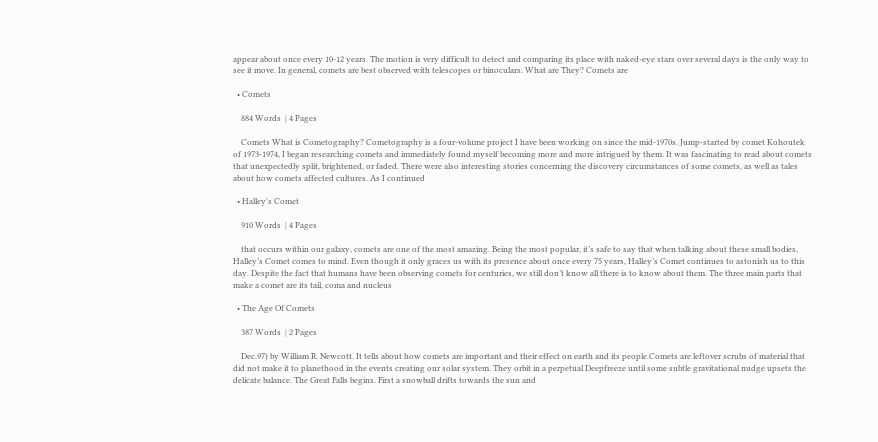appear about once every 10-12 years. The motion is very difficult to detect and comparing its place with naked-eye stars over several days is the only way to see it move. In general, comets are best observed with telescopes or binoculars. What are They? Comets are

  • Comets

    884 Words  | 4 Pages

    Comets What is Cometography? Cometography is a four-volume project I have been working on since the mid-1970s. Jump-started by comet Kohoutek of 1973-1974, I began researching comets and immediately found myself becoming more and more intrigued by them. It was fascinating to read about comets that unexpectedly split, brightened, or faded. There were also interesting stories concerning the discovery circumstances of some comets, as well as tales about how comets affected cultures. As I continued

  • Halley's Comet

    910 Words  | 4 Pages

    that occurs within our galaxy, comets are one of the most amazing. Being the most popular, it’s safe to say that when talking about these small bodies, Halley’s Comet comes to mind. Even though it only graces us with its presence about once every 75 years, Halley’s Comet continues to astonish us to this day. Despite the fact that humans have been observing comets for centuries, we still don’t know all there is to know about them. The three main parts that make a comet are its tail, coma and nucleus

  • The Age Of Comets

    387 Words  | 2 Pages

    Dec.97) by William R. Newcott. It tells about how comets are important and their effect on earth and its people.Comets are leftover scrubs of material that did not make it to planethood in the events creating our solar system. They orbit in a perpetual Deepfreeze until some subtle gravitational nudge upsets the delicate balance. The Great Falls begins. First a snowball drifts towards the sun and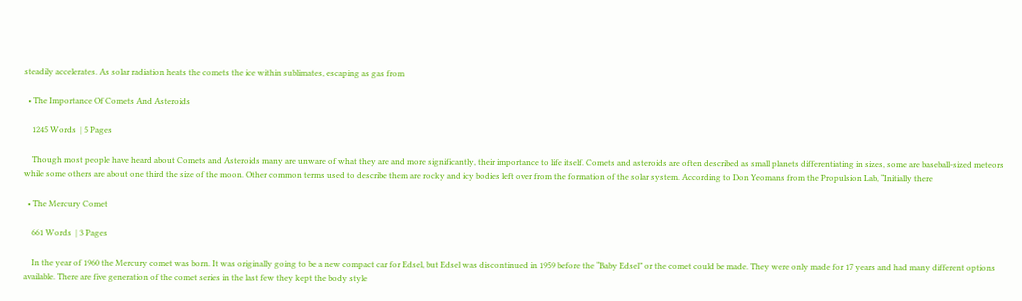steadily accelerates. As solar radiation heats the comets the ice within sublimates, escaping as gas from

  • The Importance Of Comets And Asteroids

    1245 Words  | 5 Pages

    Though most people have heard about Comets and Asteroids many are unware of what they are and more significantly, their importance to life itself. Comets and asteroids are often described as small planets differentiating in sizes, some are baseball-sized meteors while some others are about one third the size of the moon. Other common terms used to describe them are rocky and icy bodies left over from the formation of the solar system. According to Don Yeomans from the Propulsion Lab, “Initially there

  • The Mercury Comet

    661 Words  | 3 Pages

    In the year of 1960 the Mercury comet was born. It was originally going to be a new compact car for Edsel, but Edsel was discontinued in 1959 before the “Baby Edsel” or the comet could be made. They were only made for 17 years and had many different options available. There are five generation of the comet series in the last few they kept the body style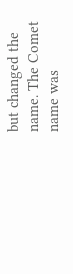but changed the name. The Comet name was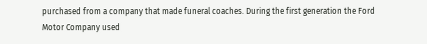purchased from a company that made funeral coaches. During the first generation the Ford Motor Company used